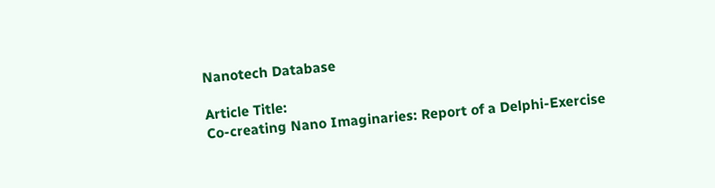Nanotech Database

Article Title:
Co-creating Nano Imaginaries: Report of a Delphi-Exercise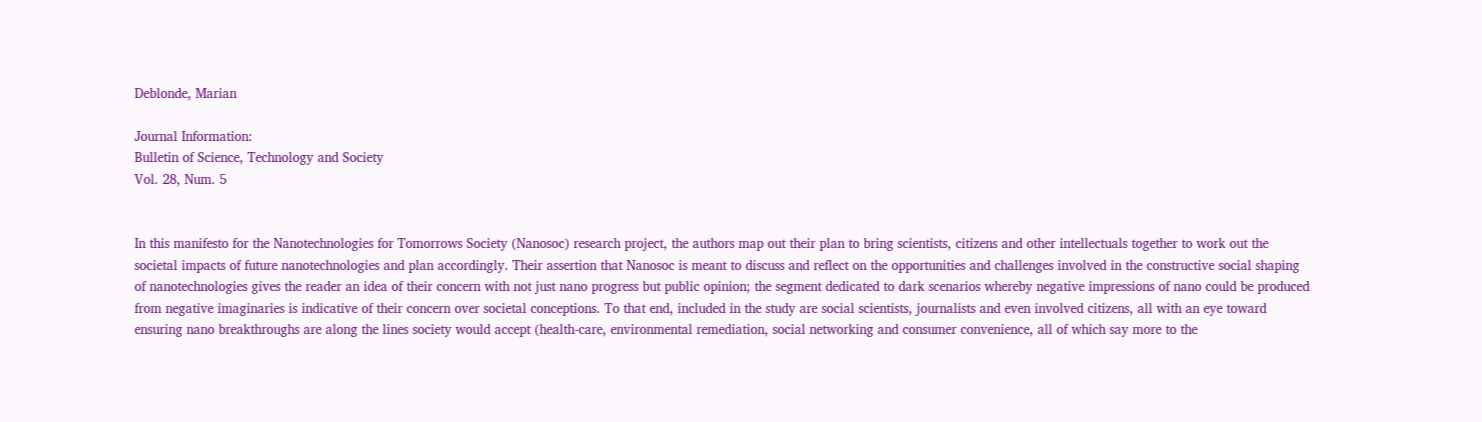Deblonde, Marian

Journal Information:
Bulletin of Science, Technology and Society
Vol. 28, Num. 5


In this manifesto for the Nanotechnologies for Tomorrows Society (Nanosoc) research project, the authors map out their plan to bring scientists, citizens and other intellectuals together to work out the societal impacts of future nanotechnologies and plan accordingly. Their assertion that Nanosoc is meant to discuss and reflect on the opportunities and challenges involved in the constructive social shaping of nanotechnologies gives the reader an idea of their concern with not just nano progress but public opinion; the segment dedicated to dark scenarios whereby negative impressions of nano could be produced from negative imaginaries is indicative of their concern over societal conceptions. To that end, included in the study are social scientists, journalists and even involved citizens, all with an eye toward ensuring nano breakthroughs are along the lines society would accept (health-care, environmental remediation, social networking and consumer convenience, all of which say more to the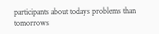participants about todays problems than tomorrows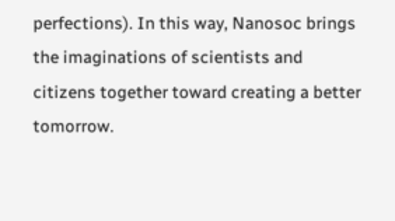perfections). In this way, Nanosoc brings the imaginations of scientists and citizens together toward creating a better tomorrow.